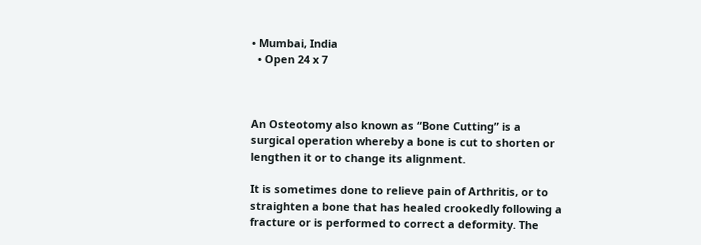• Mumbai, India
  • Open 24 x 7



An Osteotomy also known as “Bone Cutting” is a surgical operation whereby a bone is cut to shorten or lengthen it or to change its alignment.

It is sometimes done to relieve pain of Arthritis, or to straighten a bone that has healed crookedly following a fracture or is performed to correct a deformity. The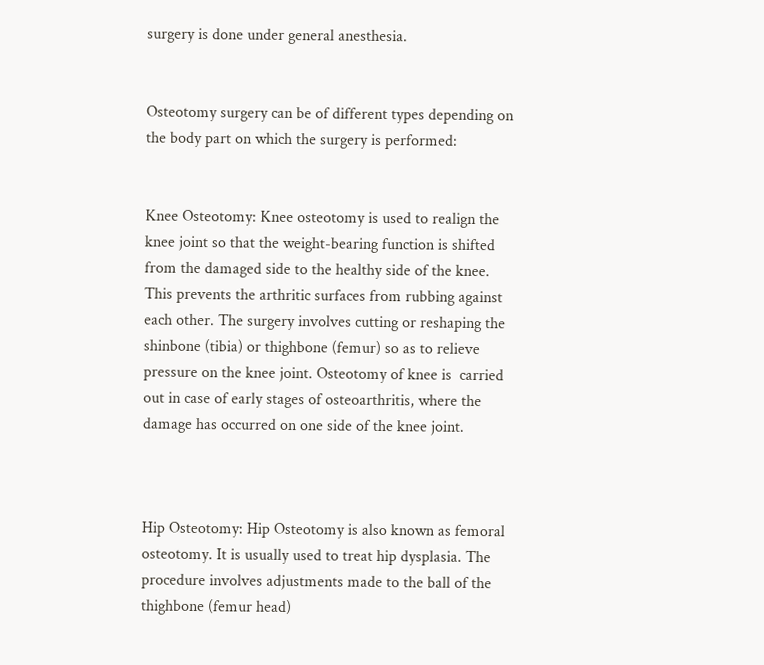surgery is done under general anesthesia.


Osteotomy surgery can be of different types depending on the body part on which the surgery is performed:


Knee Osteotomy: Knee osteotomy is used to realign the knee joint so that the weight-bearing function is shifted from the damaged side to the healthy side of the knee. This prevents the arthritic surfaces from rubbing against each other. The surgery involves cutting or reshaping the shinbone (tibia) or thighbone (femur) so as to relieve pressure on the knee joint. Osteotomy of knee is  carried out in case of early stages of osteoarthritis, where the damage has occurred on one side of the knee joint.



Hip Osteotomy: Hip Osteotomy is also known as femoral osteotomy. It is usually used to treat hip dysplasia. The procedure involves adjustments made to the ball of the thighbone (femur head)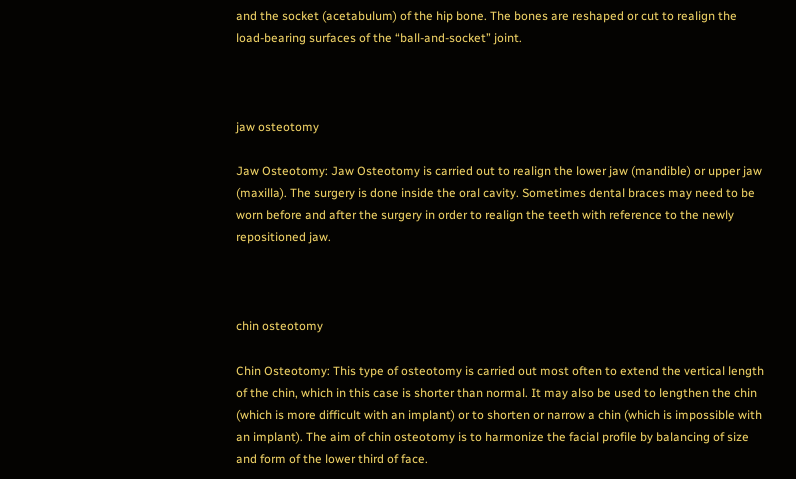and the socket (acetabulum) of the hip bone. The bones are reshaped or cut to realign the load-bearing surfaces of the “ball-and-socket” joint.



jaw osteotomy

Jaw Osteotomy: Jaw Osteotomy is carried out to realign the lower jaw (mandible) or upper jaw (maxilla). The surgery is done inside the oral cavity. Sometimes dental braces may need to be worn before and after the surgery in order to realign the teeth with reference to the newly repositioned jaw.



chin osteotomy

Chin Osteotomy: This type of osteotomy is carried out most often to extend the vertical length of the chin, which in this case is shorter than normal. It may also be used to lengthen the chin (which is more difficult with an implant) or to shorten or narrow a chin (which is impossible with an implant). The aim of chin osteotomy is to harmonize the facial profile by balancing of size and form of the lower third of face.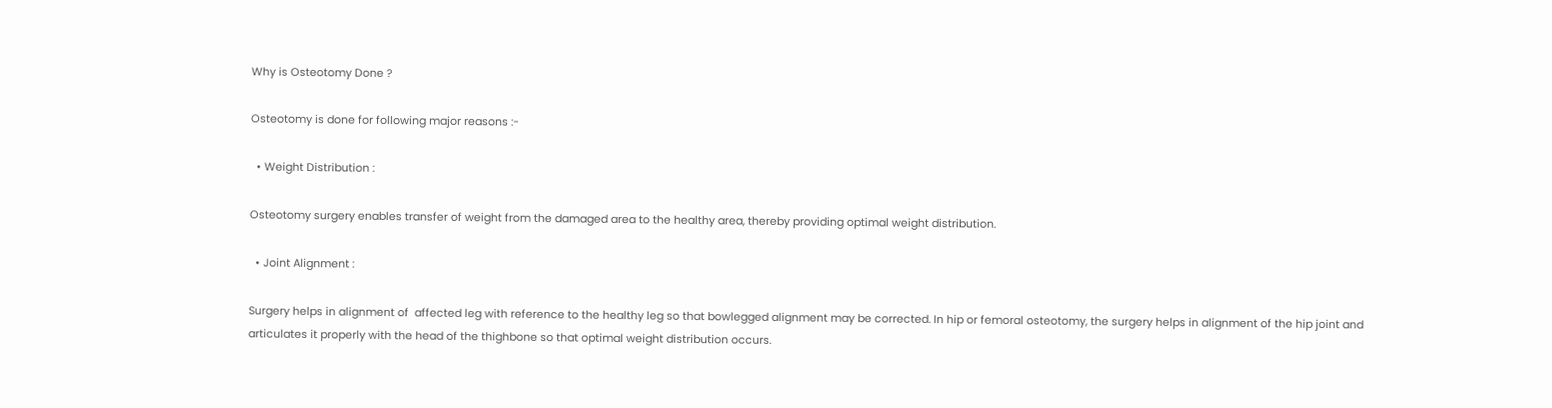Why is Osteotomy Done ?

Osteotomy is done for following major reasons :-

  • Weight Distribution :

Osteotomy surgery enables transfer of weight from the damaged area to the healthy area, thereby providing optimal weight distribution.

  • Joint Alignment :

Surgery helps in alignment of  affected leg with reference to the healthy leg so that bowlegged alignment may be corrected. In hip or femoral osteotomy, the surgery helps in alignment of the hip joint and articulates it properly with the head of the thighbone so that optimal weight distribution occurs.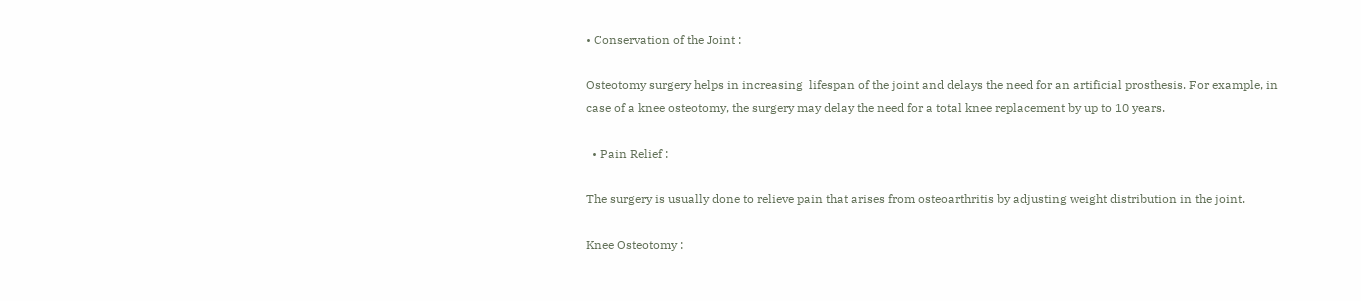• Conservation of the Joint :

Osteotomy surgery helps in increasing  lifespan of the joint and delays the need for an artificial prosthesis. For example, in case of a knee osteotomy, the surgery may delay the need for a total knee replacement by up to 10 years.

  • Pain Relief :

The surgery is usually done to relieve pain that arises from osteoarthritis by adjusting weight distribution in the joint.

Knee Osteotomy :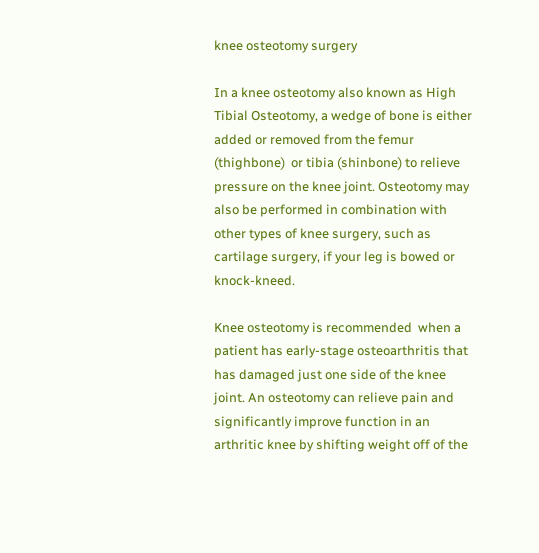knee osteotomy surgery

In a knee osteotomy also known as High Tibial Osteotomy, a wedge of bone is either added or removed from the femur (thighbone)  or tibia (shinbone) to relieve pressure on the knee joint. Osteotomy may also be performed in combination with other types of knee surgery, such as cartilage surgery, if your leg is bowed or knock-kneed.

Knee osteotomy is recommended  when a patient has early-stage osteoarthritis that has damaged just one side of the knee joint. An osteotomy can relieve pain and significantly improve function in an arthritic knee by shifting weight off of the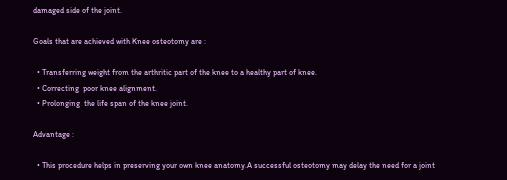damaged side of the joint.

Goals that are achieved with Knee osteotomy are :

  • Transferring weight from the arthritic part of the knee to a healthy part of knee.
  • Correcting  poor knee alignment.
  • Prolonging  the life span of the knee joint.

Advantage :

  • This procedure helps in preserving your own knee anatomy.A successful osteotomy may delay the need for a joint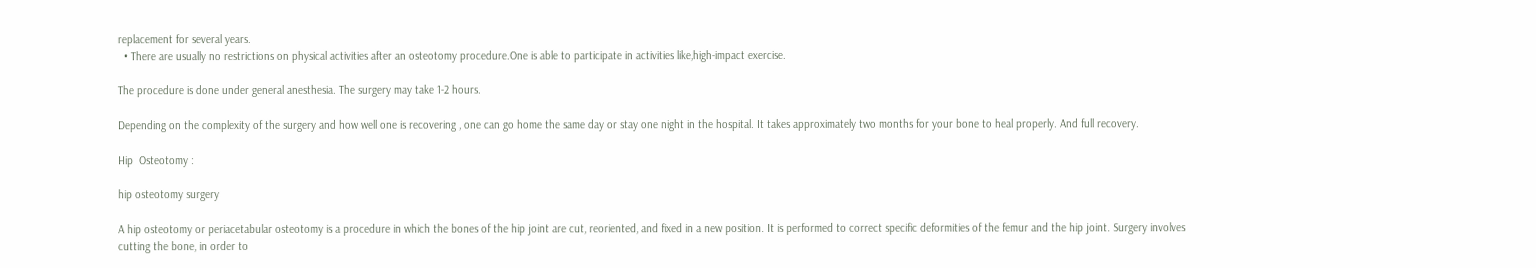replacement for several years.
  • There are usually no restrictions on physical activities after an osteotomy procedure.One is able to participate in activities like,high-impact exercise.

The procedure is done under general anesthesia. The surgery may take 1-2 hours.

Depending on the complexity of the surgery and how well one is recovering , one can go home the same day or stay one night in the hospital. It takes approximately two months for your bone to heal properly. And full recovery.

Hip  Osteotomy :

hip osteotomy surgery

A hip osteotomy or periacetabular osteotomy is a procedure in which the bones of the hip joint are cut, reoriented, and fixed in a new position. It is performed to correct specific deformities of the femur and the hip joint. Surgery involves cutting the bone, in order to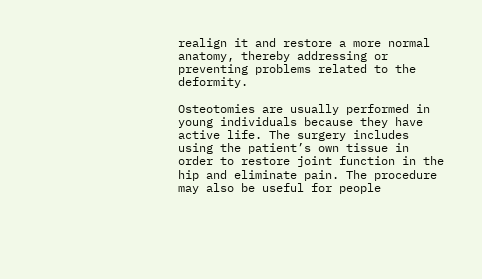realign it and restore a more normal anatomy, thereby addressing or preventing problems related to the deformity.

Osteotomies are usually performed in young individuals because they have active life. The surgery includes using the patient’s own tissue in order to restore joint function in the hip and eliminate pain. The procedure may also be useful for people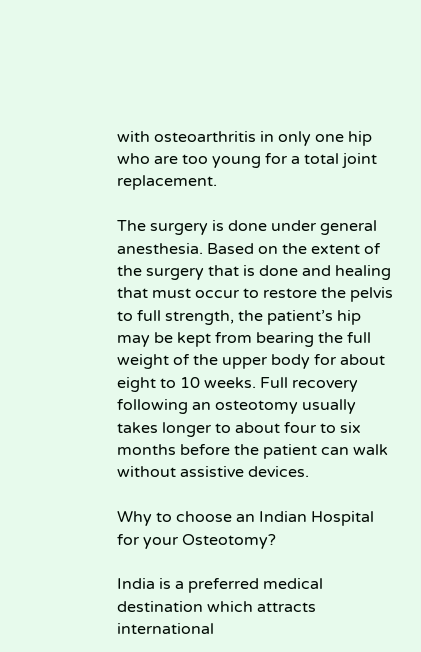with osteoarthritis in only one hip who are too young for a total joint replacement.

The surgery is done under general anesthesia. Based on the extent of the surgery that is done and healing that must occur to restore the pelvis to full strength, the patient’s hip may be kept from bearing the full weight of the upper body for about eight to 10 weeks. Full recovery following an osteotomy usually takes longer to about four to six months before the patient can walk without assistive devices.

Why to choose an Indian Hospital for your Osteotomy?

India is a preferred medical destination which attracts international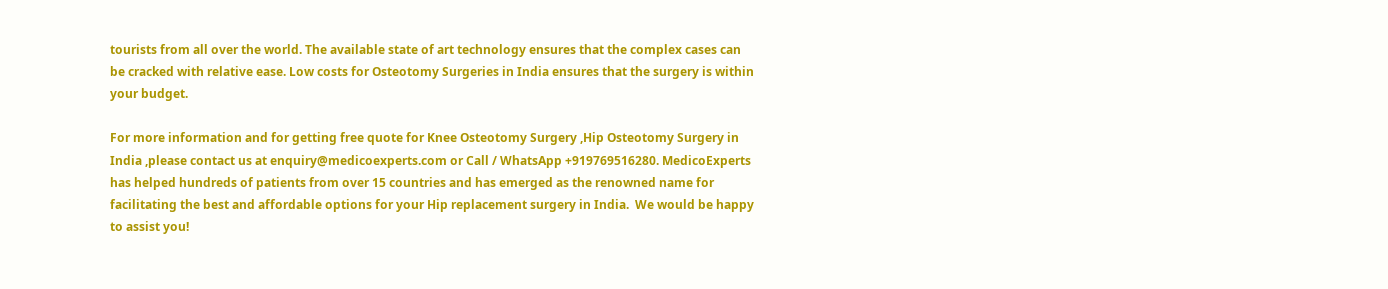tourists from all over the world. The available state of art technology ensures that the complex cases can be cracked with relative ease. Low costs for Osteotomy Surgeries in India ensures that the surgery is within your budget.

For more information and for getting free quote for Knee Osteotomy Surgery ,Hip Osteotomy Surgery in India ,please contact us at enquiry@medicoexperts.com or Call / WhatsApp +919769516280. MedicoExperts has helped hundreds of patients from over 15 countries and has emerged as the renowned name for facilitating the best and affordable options for your Hip replacement surgery in India.  We would be happy to assist you!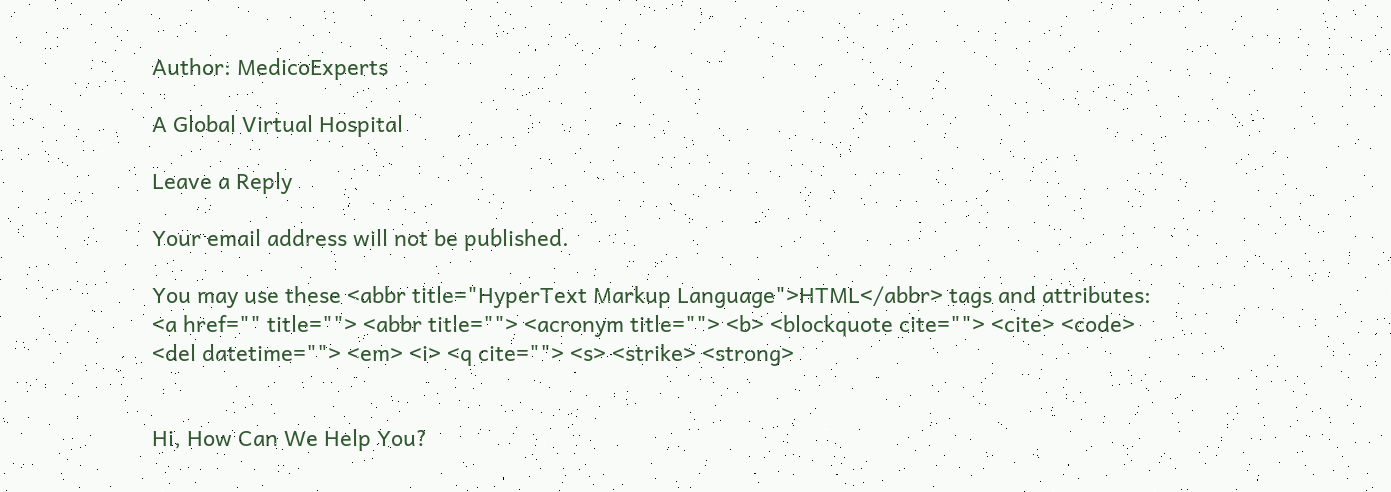Author: MedicoExperts

A Global Virtual Hospital

Leave a Reply

Your email address will not be published.

You may use these <abbr title="HyperText Markup Language">HTML</abbr> tags and attributes: <a href="" title=""> <abbr title=""> <acronym title=""> <b> <blockquote cite=""> <cite> <code> <del datetime=""> <em> <i> <q cite=""> <s> <strike> <strong>


Hi, How Can We Help You?